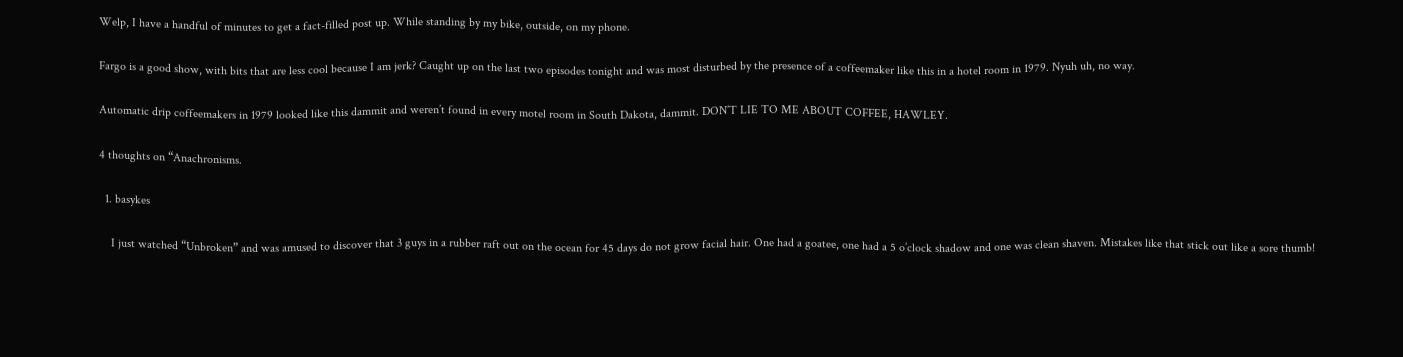Welp, I have a handful of minutes to get a fact-filled post up. While standing by my bike, outside, on my phone.

Fargo is a good show, with bits that are less cool because I am jerk? Caught up on the last two episodes tonight and was most disturbed by the presence of a coffeemaker like this in a hotel room in 1979. Nyuh uh, no way.

Automatic drip coffeemakers in 1979 looked like this dammit and weren’t found in every motel room in South Dakota, dammit. DON’T LIE TO ME ABOUT COFFEE, HAWLEY.

4 thoughts on “Anachronisms.

  1. basykes

    I just watched “Unbroken” and was amused to discover that 3 guys in a rubber raft out on the ocean for 45 days do not grow facial hair. One had a goatee, one had a 5 o’clock shadow and one was clean shaven. Mistakes like that stick out like a sore thumb!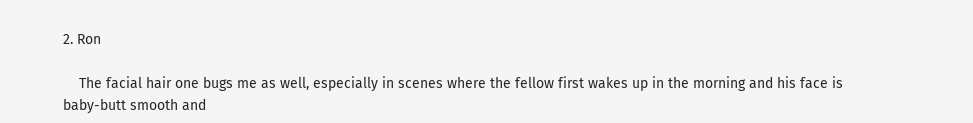2. Ron

    The facial hair one bugs me as well, especially in scenes where the fellow first wakes up in the morning and his face is baby-butt smooth and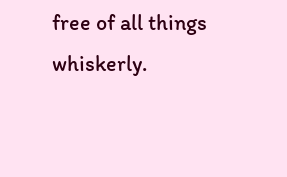free of all things whiskerly.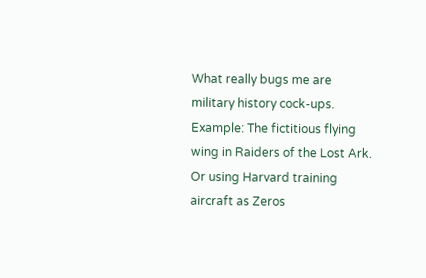What really bugs me are military history cock-ups. Example: The fictitious flying wing in Raiders of the Lost Ark. Or using Harvard training aircraft as Zeros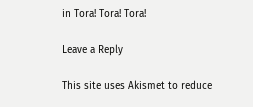in Tora! Tora! Tora!

Leave a Reply

This site uses Akismet to reduce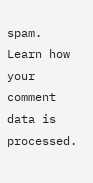spam. Learn how your comment data is processed.